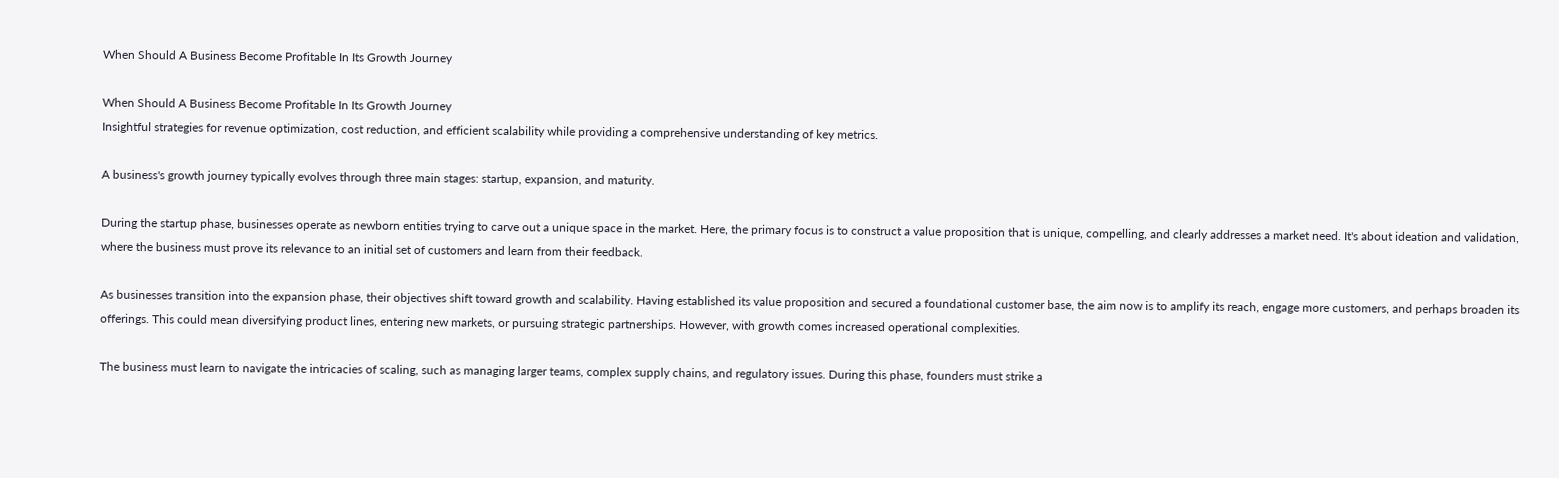When Should A Business Become Profitable In Its Growth Journey

When Should A Business Become Profitable In Its Growth Journey
Insightful strategies for revenue optimization, cost reduction, and efficient scalability while providing a comprehensive understanding of key metrics.

A business's growth journey typically evolves through three main stages: startup, expansion, and maturity.

During the startup phase, businesses operate as newborn entities trying to carve out a unique space in the market. Here, the primary focus is to construct a value proposition that is unique, compelling, and clearly addresses a market need. It's about ideation and validation, where the business must prove its relevance to an initial set of customers and learn from their feedback.

As businesses transition into the expansion phase, their objectives shift toward growth and scalability. Having established its value proposition and secured a foundational customer base, the aim now is to amplify its reach, engage more customers, and perhaps broaden its offerings. This could mean diversifying product lines, entering new markets, or pursuing strategic partnerships. However, with growth comes increased operational complexities.

The business must learn to navigate the intricacies of scaling, such as managing larger teams, complex supply chains, and regulatory issues. During this phase, founders must strike a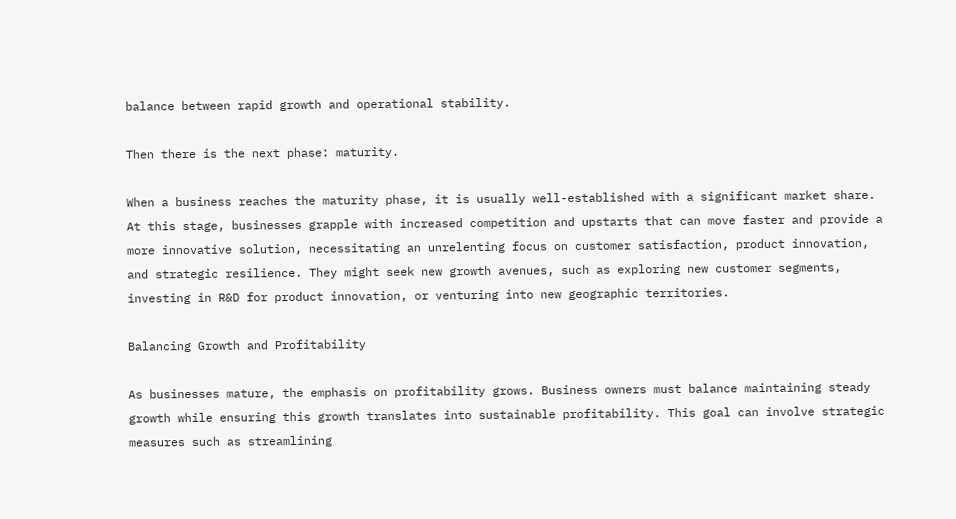balance between rapid growth and operational stability.

Then there is the next phase: maturity.

When a business reaches the maturity phase, it is usually well-established with a significant market share. At this stage, businesses grapple with increased competition and upstarts that can move faster and provide a more innovative solution, necessitating an unrelenting focus on customer satisfaction, product innovation, and strategic resilience. They might seek new growth avenues, such as exploring new customer segments, investing in R&D for product innovation, or venturing into new geographic territories.

Balancing Growth and Profitability

As businesses mature, the emphasis on profitability grows. Business owners must balance maintaining steady growth while ensuring this growth translates into sustainable profitability. This goal can involve strategic measures such as streamlining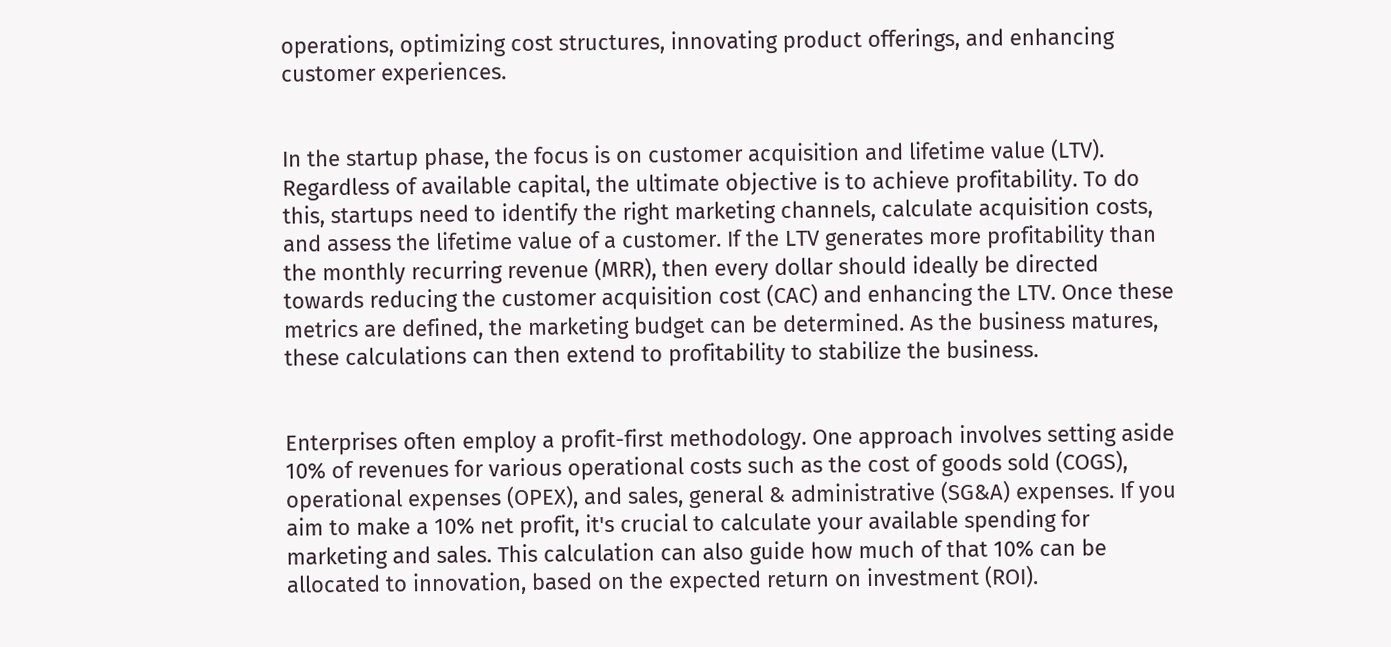operations, optimizing cost structures, innovating product offerings, and enhancing customer experiences.


In the startup phase, the focus is on customer acquisition and lifetime value (LTV). Regardless of available capital, the ultimate objective is to achieve profitability. To do this, startups need to identify the right marketing channels, calculate acquisition costs, and assess the lifetime value of a customer. If the LTV generates more profitability than the monthly recurring revenue (MRR), then every dollar should ideally be directed towards reducing the customer acquisition cost (CAC) and enhancing the LTV. Once these metrics are defined, the marketing budget can be determined. As the business matures, these calculations can then extend to profitability to stabilize the business.


Enterprises often employ a profit-first methodology. One approach involves setting aside 10% of revenues for various operational costs such as the cost of goods sold (COGS), operational expenses (OPEX), and sales, general & administrative (SG&A) expenses. If you aim to make a 10% net profit, it's crucial to calculate your available spending for marketing and sales. This calculation can also guide how much of that 10% can be allocated to innovation, based on the expected return on investment (ROI).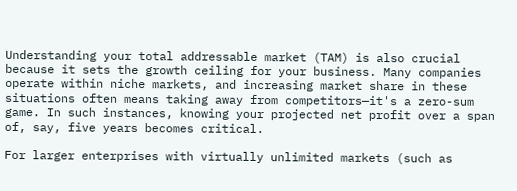Understanding your total addressable market (TAM) is also crucial because it sets the growth ceiling for your business. Many companies operate within niche markets, and increasing market share in these situations often means taking away from competitors—it's a zero-sum game. In such instances, knowing your projected net profit over a span of, say, five years becomes critical.

For larger enterprises with virtually unlimited markets (such as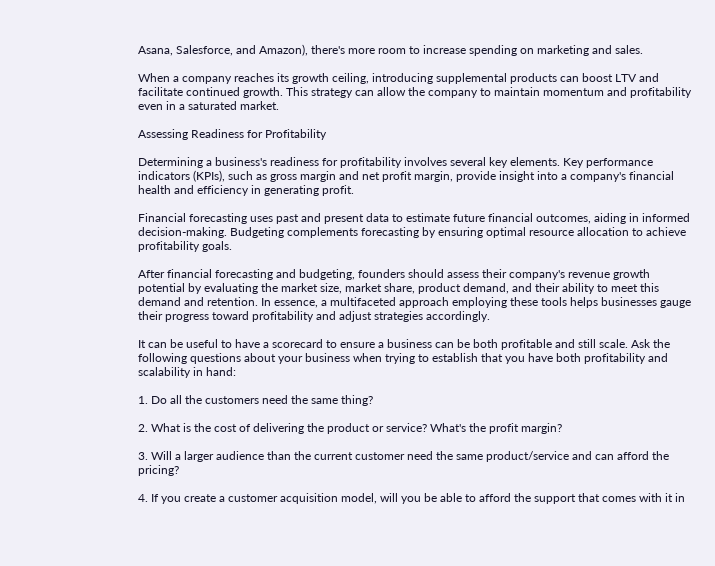Asana, Salesforce, and Amazon), there's more room to increase spending on marketing and sales.

When a company reaches its growth ceiling, introducing supplemental products can boost LTV and facilitate continued growth. This strategy can allow the company to maintain momentum and profitability even in a saturated market.

Assessing Readiness for Profitability

Determining a business's readiness for profitability involves several key elements. Key performance indicators (KPIs), such as gross margin and net profit margin, provide insight into a company's financial health and efficiency in generating profit.

Financial forecasting uses past and present data to estimate future financial outcomes, aiding in informed decision-making. Budgeting complements forecasting by ensuring optimal resource allocation to achieve profitability goals.

After financial forecasting and budgeting, founders should assess their company's revenue growth potential by evaluating the market size, market share, product demand, and their ability to meet this demand and retention. In essence, a multifaceted approach employing these tools helps businesses gauge their progress toward profitability and adjust strategies accordingly.

It can be useful to have a scorecard to ensure a business can be both profitable and still scale. Ask the following questions about your business when trying to establish that you have both profitability and scalability in hand:

1. Do all the customers need the same thing?

2. What is the cost of delivering the product or service? What's the profit margin?

3. Will a larger audience than the current customer need the same product/service and can afford the pricing?

4. If you create a customer acquisition model, will you be able to afford the support that comes with it in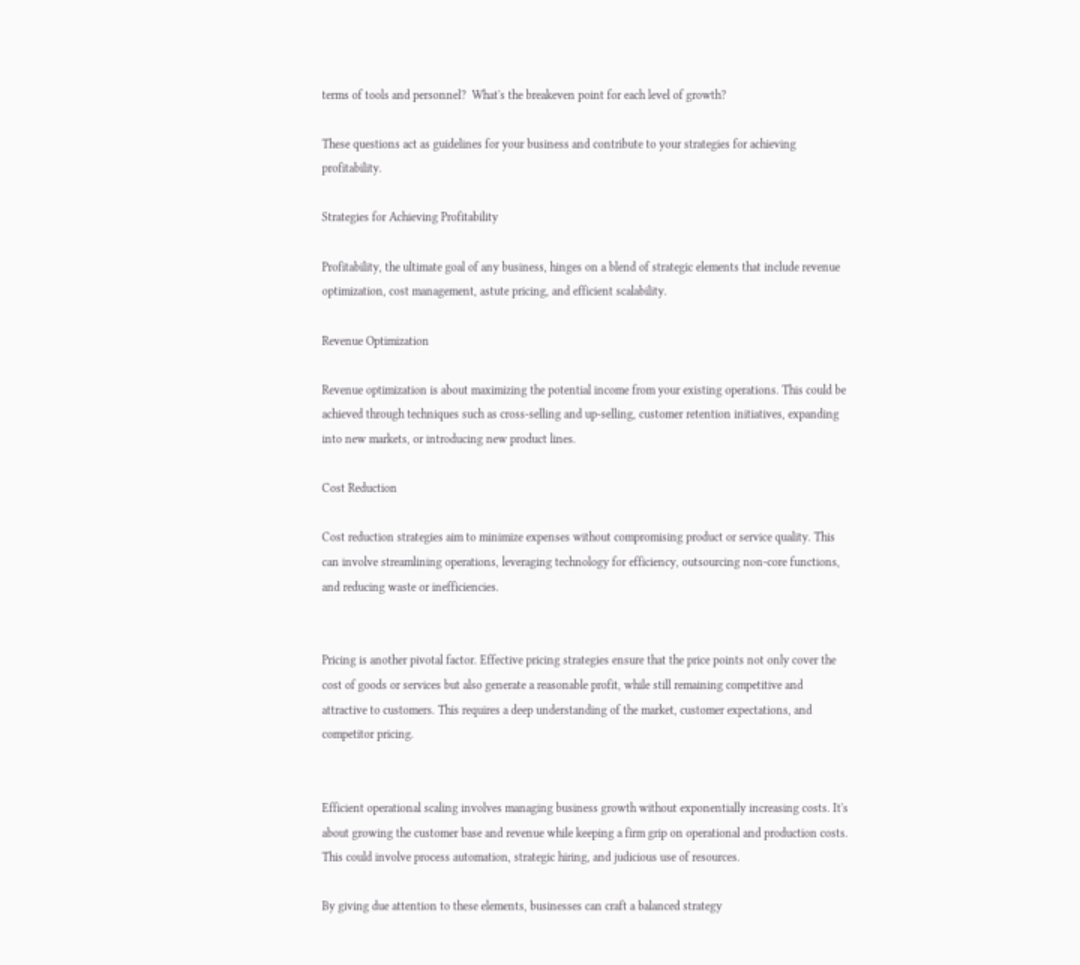terms of tools and personnel?  What's the breakeven point for each level of growth?

These questions act as guidelines for your business and contribute to your strategies for achieving profitability.

Strategies for Achieving Profitability

Profitability, the ultimate goal of any business, hinges on a blend of strategic elements that include revenue optimization, cost management, astute pricing, and efficient scalability.

Revenue Optimization

Revenue optimization is about maximizing the potential income from your existing operations. This could be achieved through techniques such as cross-selling and up-selling, customer retention initiatives, expanding into new markets, or introducing new product lines.

Cost Reduction

Cost reduction strategies aim to minimize expenses without compromising product or service quality. This can involve streamlining operations, leveraging technology for efficiency, outsourcing non-core functions, and reducing waste or inefficiencies.


Pricing is another pivotal factor. Effective pricing strategies ensure that the price points not only cover the cost of goods or services but also generate a reasonable profit, while still remaining competitive and attractive to customers. This requires a deep understanding of the market, customer expectations, and competitor pricing.


Efficient operational scaling involves managing business growth without exponentially increasing costs. It's about growing the customer base and revenue while keeping a firm grip on operational and production costs. This could involve process automation, strategic hiring, and judicious use of resources.

By giving due attention to these elements, businesses can craft a balanced strategy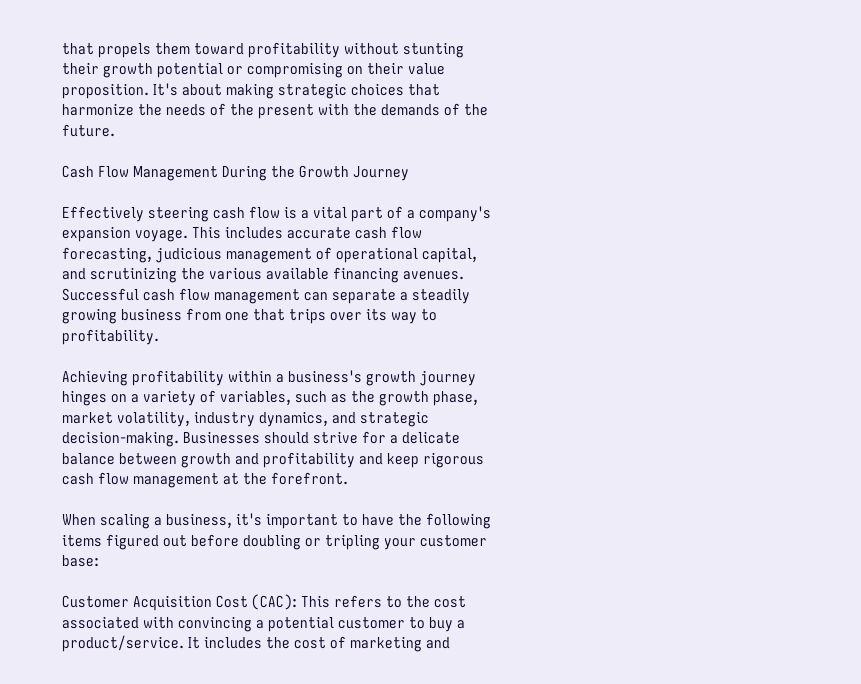that propels them toward profitability without stunting their growth potential or compromising on their value proposition. It's about making strategic choices that harmonize the needs of the present with the demands of the future.

Cash Flow Management During the Growth Journey

Effectively steering cash flow is a vital part of a company's expansion voyage. This includes accurate cash flow forecasting, judicious management of operational capital, and scrutinizing the various available financing avenues. Successful cash flow management can separate a steadily growing business from one that trips over its way to profitability.

Achieving profitability within a business's growth journey hinges on a variety of variables, such as the growth phase, market volatility, industry dynamics, and strategic decision-making. Businesses should strive for a delicate balance between growth and profitability and keep rigorous cash flow management at the forefront.

When scaling a business, it's important to have the following items figured out before doubling or tripling your customer base:

Customer Acquisition Cost (CAC): This refers to the cost associated with convincing a potential customer to buy a product/service. It includes the cost of marketing and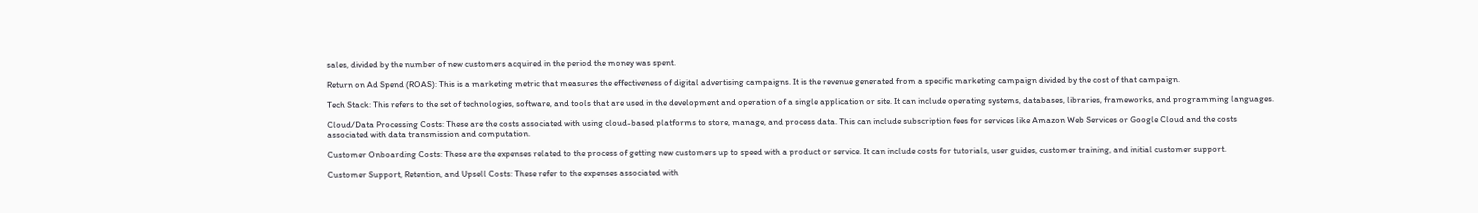sales, divided by the number of new customers acquired in the period the money was spent.

Return on Ad Spend (ROAS): This is a marketing metric that measures the effectiveness of digital advertising campaigns. It is the revenue generated from a specific marketing campaign divided by the cost of that campaign.

Tech Stack: This refers to the set of technologies, software, and tools that are used in the development and operation of a single application or site. It can include operating systems, databases, libraries, frameworks, and programming languages.

Cloud/Data Processing Costs: These are the costs associated with using cloud-based platforms to store, manage, and process data. This can include subscription fees for services like Amazon Web Services or Google Cloud and the costs associated with data transmission and computation.

Customer Onboarding Costs: These are the expenses related to the process of getting new customers up to speed with a product or service. It can include costs for tutorials, user guides, customer training, and initial customer support.

Customer Support, Retention, and Upsell Costs: These refer to the expenses associated with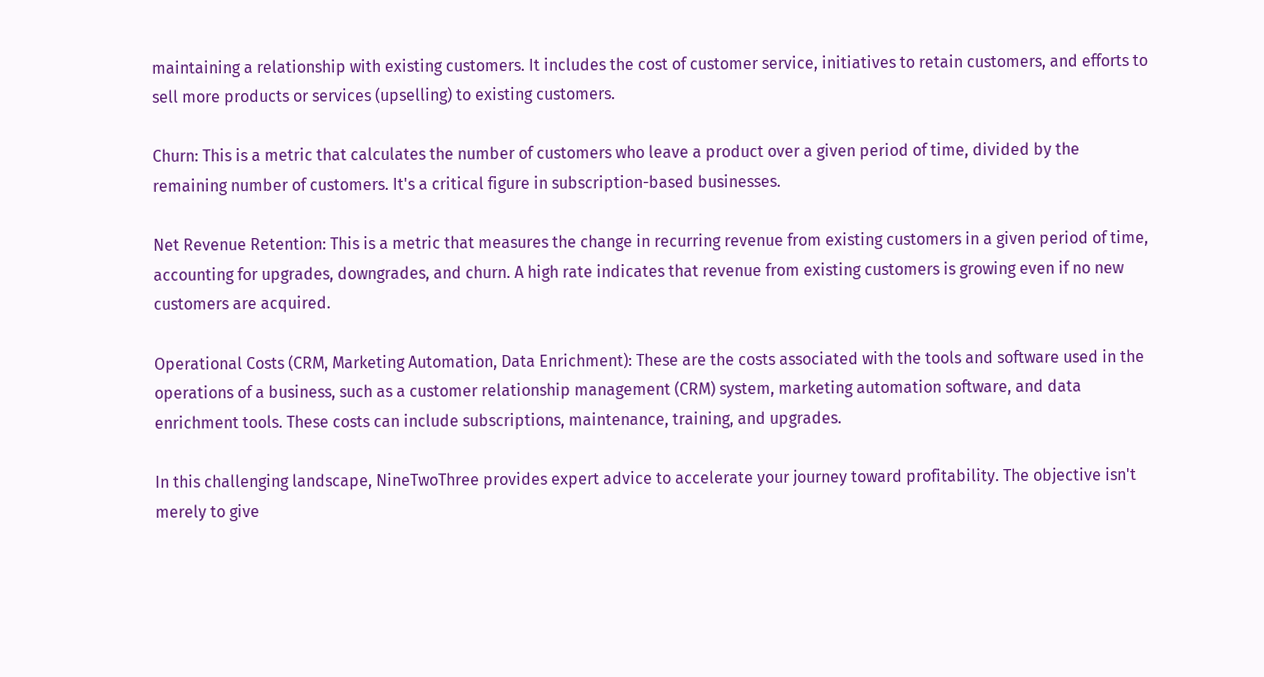maintaining a relationship with existing customers. It includes the cost of customer service, initiatives to retain customers, and efforts to sell more products or services (upselling) to existing customers.

Churn: This is a metric that calculates the number of customers who leave a product over a given period of time, divided by the remaining number of customers. It's a critical figure in subscription-based businesses.

Net Revenue Retention: This is a metric that measures the change in recurring revenue from existing customers in a given period of time, accounting for upgrades, downgrades, and churn. A high rate indicates that revenue from existing customers is growing even if no new customers are acquired.

Operational Costs (CRM, Marketing Automation, Data Enrichment): These are the costs associated with the tools and software used in the operations of a business, such as a customer relationship management (CRM) system, marketing automation software, and data enrichment tools. These costs can include subscriptions, maintenance, training, and upgrades.

In this challenging landscape, NineTwoThree provides expert advice to accelerate your journey toward profitability. The objective isn't merely to give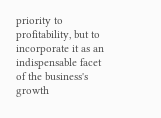priority to profitability, but to incorporate it as an indispensable facet of the business's growth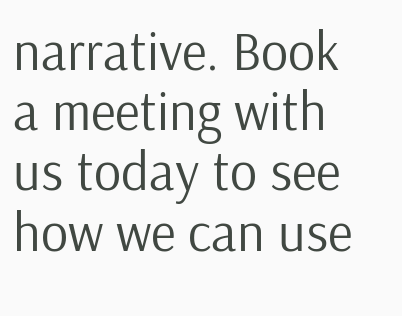narrative. Book a meeting with us today to see how we can use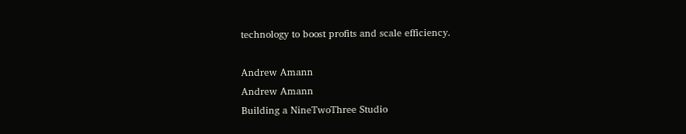technology to boost profits and scale efficiency.

Andrew Amann
Andrew Amann
Building a NineTwoThree Studio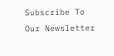Subscribe To Our Newsletter